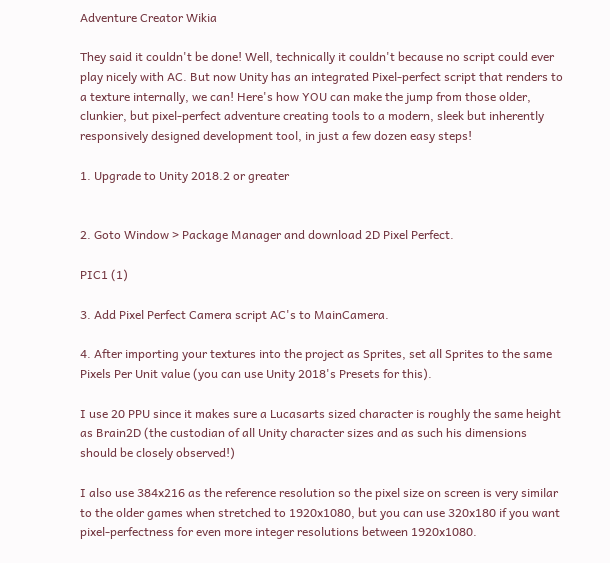Adventure Creator Wikia

They said it couldn't be done! Well, technically it couldn't because no script could ever play nicely with AC. But now Unity has an integrated Pixel-perfect script that renders to a texture internally, we can! Here's how YOU can make the jump from those older, clunkier, but pixel-perfect adventure creating tools to a modern, sleek but inherently responsively designed development tool, in just a few dozen easy steps!

1. Upgrade to Unity 2018.2 or greater


2. Goto Window > Package Manager and download 2D Pixel Perfect.

PIC1 (1)

3. Add Pixel Perfect Camera script AC's to MainCamera.

4. After importing your textures into the project as Sprites, set all Sprites to the same Pixels Per Unit value (you can use Unity 2018's Presets for this).

I use 20 PPU since it makes sure a Lucasarts sized character is roughly the same height as Brain2D (the custodian of all Unity character sizes and as such his dimensions should be closely observed!)

I also use 384x216 as the reference resolution so the pixel size on screen is very similar to the older games when stretched to 1920x1080, but you can use 320x180 if you want pixel-perfectness for even more integer resolutions between 1920x1080.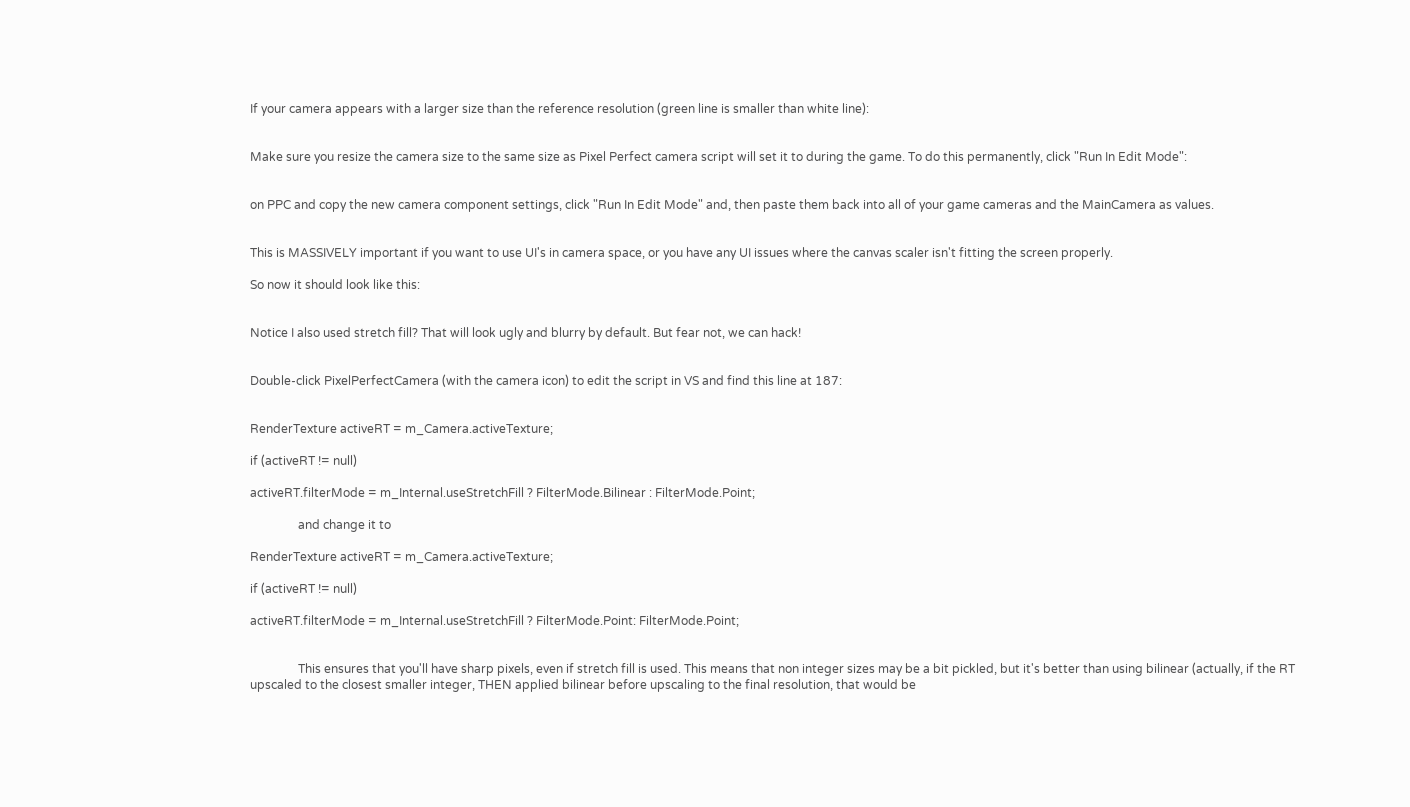If your camera appears with a larger size than the reference resolution (green line is smaller than white line):


Make sure you resize the camera size to the same size as Pixel Perfect camera script will set it to during the game. To do this permanently, click "Run In Edit Mode":


on PPC and copy the new camera component settings, click "Run In Edit Mode" and, then paste them back into all of your game cameras and the MainCamera as values.


This is MASSIVELY important if you want to use UI's in camera space, or you have any UI issues where the canvas scaler isn't fitting the screen properly.

So now it should look like this:


Notice I also used stretch fill? That will look ugly and blurry by default. But fear not, we can hack!


Double-click PixelPerfectCamera (with the camera icon) to edit the script in VS and find this line at 187:


RenderTexture activeRT = m_Camera.activeTexture;

if (activeRT != null)

activeRT.filterMode = m_Internal.useStretchFill ? FilterMode.Bilinear : FilterMode.Point;

                and change it to

RenderTexture activeRT = m_Camera.activeTexture;

if (activeRT != null)

activeRT.filterMode = m_Internal.useStretchFill ? FilterMode.Point: FilterMode.Point;


                This ensures that you'll have sharp pixels, even if stretch fill is used. This means that non integer sizes may be a bit pickled, but it's better than using bilinear (actually, if the RT upscaled to the closest smaller integer, THEN applied bilinear before upscaling to the final resolution, that would be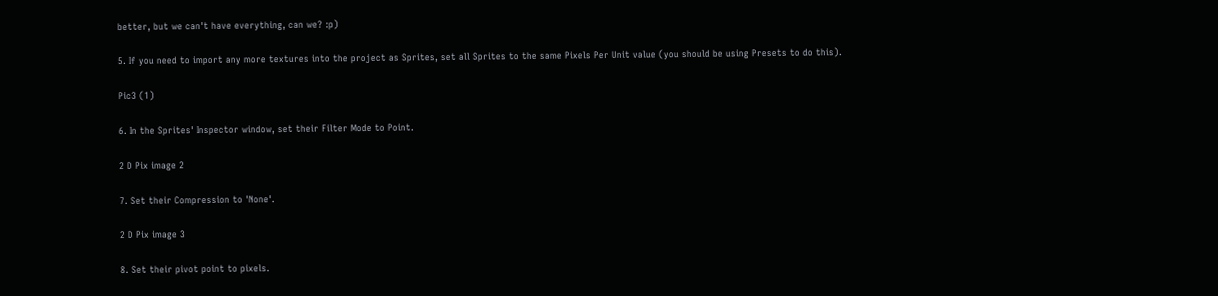better, but we can't have everything, can we? :p)

5. If you need to import any more textures into the project as Sprites, set all Sprites to the same Pixels Per Unit value (you should be using Presets to do this).

Pic3 (1)

6. In the Sprites' Inspector window, set their Filter Mode to Point.

2 D Pix image 2

7. Set their Compression to 'None'.

2 D Pix image 3

8. Set their pivot point to pixels.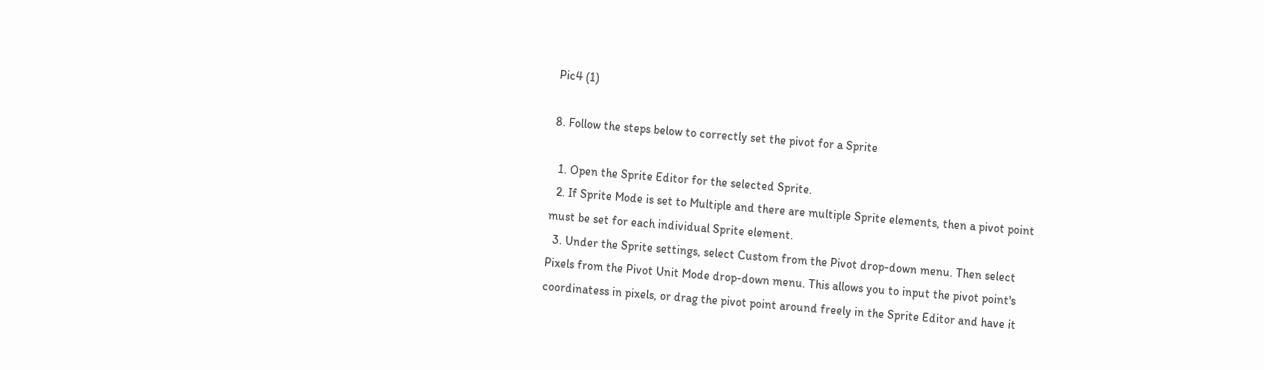Pic4 (1)

8. Follow the steps below to correctly set the pivot for a Sprite

  1. Open the Sprite Editor for the selected Sprite.
  2. If Sprite Mode is set to Multiple and there are multiple Sprite elements, then a pivot point must be set for each individual Sprite element.
  3. Under the Sprite settings, select Custom from the Pivot drop-down menu. Then select Pixels from the Pivot Unit Mode drop-down menu. This allows you to input the pivot point's coordinatess in pixels, or drag the pivot point around freely in the Sprite Editor and have it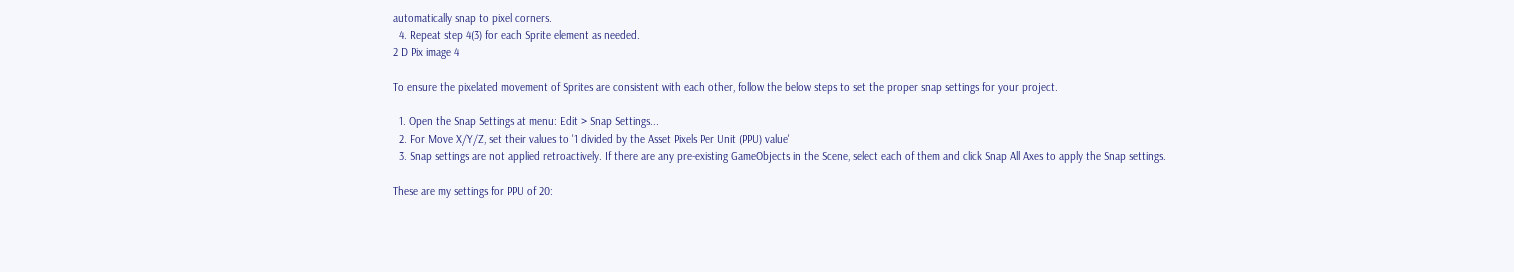automatically snap to pixel corners.
  4. Repeat step 4(3) for each Sprite element as needed.
2 D Pix image 4

To ensure the pixelated movement of Sprites are consistent with each other, follow the below steps to set the proper snap settings for your project.

  1. Open the Snap Settings at menu: Edit > Snap Settings...
  2. For Move X/Y/Z, set their values to '1 divided by the Asset Pixels Per Unit (PPU) value'
  3. Snap settings are not applied retroactively. If there are any pre-existing GameObjects in the Scene, select each of them and click Snap All Axes to apply the Snap settings.

These are my settings for PPU of 20: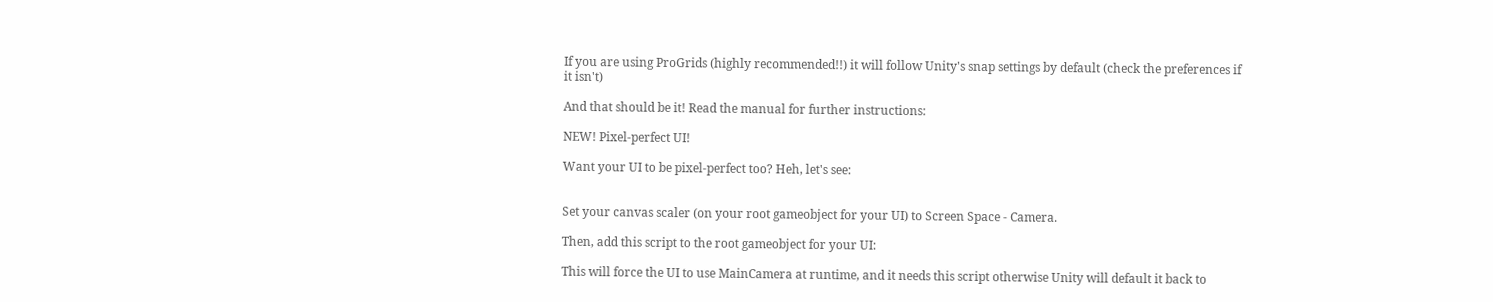If you are using ProGrids (highly recommended!!) it will follow Unity's snap settings by default (check the preferences if it isn't)

And that should be it! Read the manual for further instructions:

NEW! Pixel-perfect UI!

Want your UI to be pixel-perfect too? Heh, let's see:


Set your canvas scaler (on your root gameobject for your UI) to Screen Space - Camera.

Then, add this script to the root gameobject for your UI:

This will force the UI to use MainCamera at runtime, and it needs this script otherwise Unity will default it back to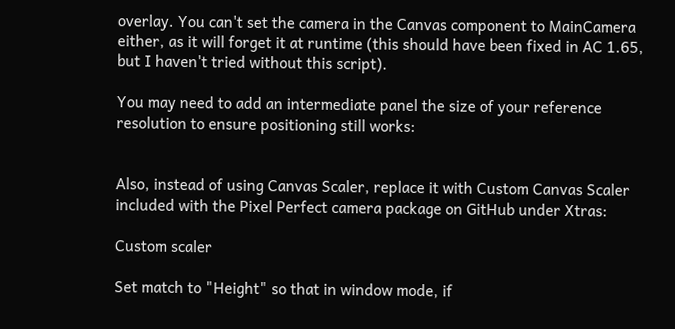overlay. You can't set the camera in the Canvas component to MainCamera either, as it will forget it at runtime (this should have been fixed in AC 1.65, but I haven't tried without this script).

You may need to add an intermediate panel the size of your reference resolution to ensure positioning still works:


Also, instead of using Canvas Scaler, replace it with Custom Canvas Scaler included with the Pixel Perfect camera package on GitHub under Xtras:

Custom scaler

Set match to "Height" so that in window mode, if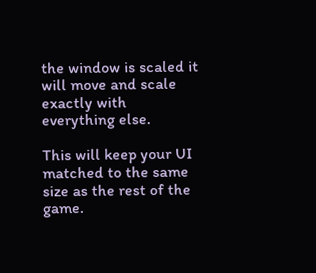the window is scaled it will move and scale exactly with everything else.

This will keep your UI matched to the same size as the rest of the game.